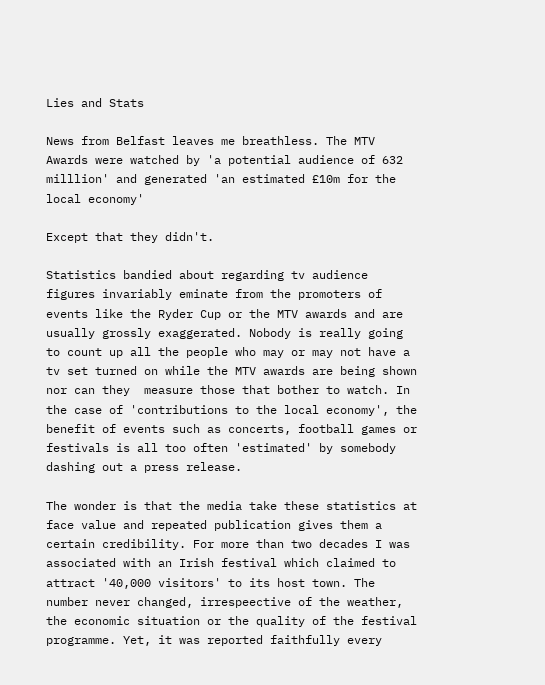Lies and Stats

News from Belfast leaves me breathless. The MTV Awards were watched by 'a potential audience of 632 milllion' and generated 'an estimated £10m for the local economy'

Except that they didn't.

Statistics bandied about regarding tv audience figures invariably eminate from the promoters of events like the Ryder Cup or the MTV awards and are usually grossly exaggerated. Nobody is really going to count up all the people who may or may not have a tv set turned on while the MTV awards are being shown nor can they  measure those that bother to watch. In the case of 'contributions to the local economy', the benefit of events such as concerts, football games or festivals is all too often 'estimated' by somebody dashing out a press release.

The wonder is that the media take these statistics at face value and repeated publication gives them a certain credibility. For more than two decades I was associated with an Irish festival which claimed to attract '40,000 visitors' to its host town. The number never changed, irrespeective of the weather, the economic situation or the quality of the festival programme. Yet, it was reported faithfully every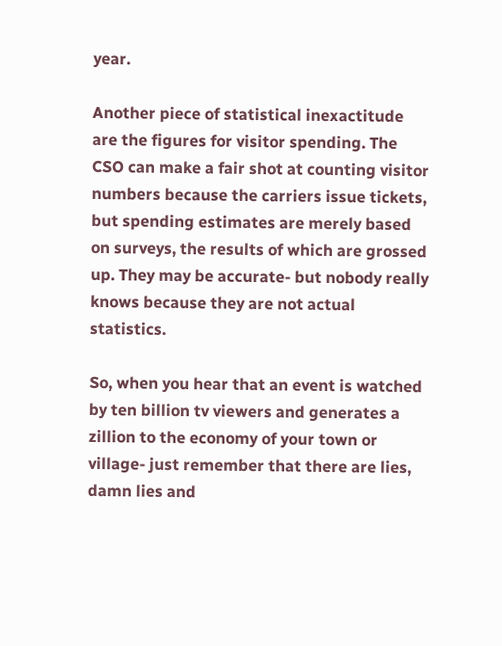year.

Another piece of statistical inexactitude are the figures for visitor spending. The CSO can make a fair shot at counting visitor numbers because the carriers issue tickets, but spending estimates are merely based on surveys, the results of which are grossed up. They may be accurate- but nobody really knows because they are not actual statistics.

So, when you hear that an event is watched by ten billion tv viewers and generates a zillion to the economy of your town or village- just remember that there are lies, damn lies and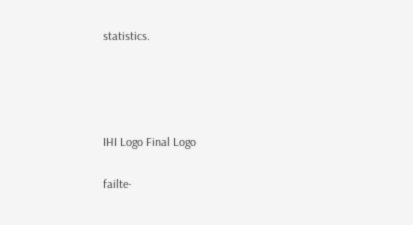statistics.




IHI Logo Final Logo

failte-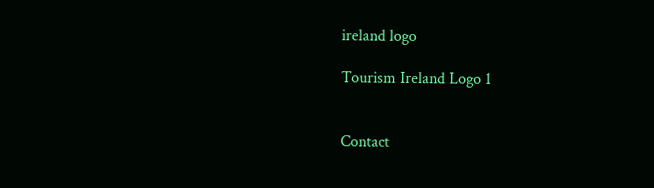ireland logo

Tourism Ireland Logo 1


Contact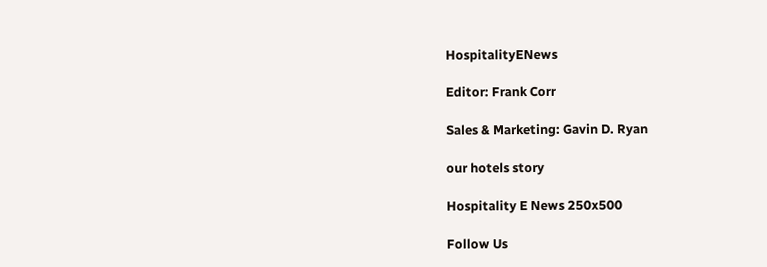HospitalityENews

Editor: Frank Corr

Sales & Marketing: Gavin D. Ryan

our hotels story

Hospitality E News 250x500

Follow Us